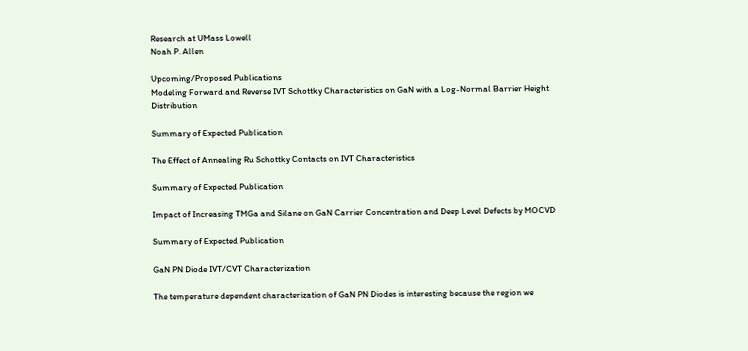Research at UMass Lowell
Noah P. Allen

Upcoming/Proposed Publications
Modeling Forward and Reverse IVT Schottky Characteristics on GaN with a Log-Normal Barrier Height Distribution

Summary of Expected Publication

The Effect of Annealing Ru Schottky Contacts on IVT Characteristics

Summary of Expected Publication

Impact of Increasing TMGa and Silane on GaN Carrier Concentration and Deep Level Defects by MOCVD

Summary of Expected Publication

GaN PN Diode IVT/CVT Characterization

The temperature dependent characterization of GaN PN Diodes is interesting because the region we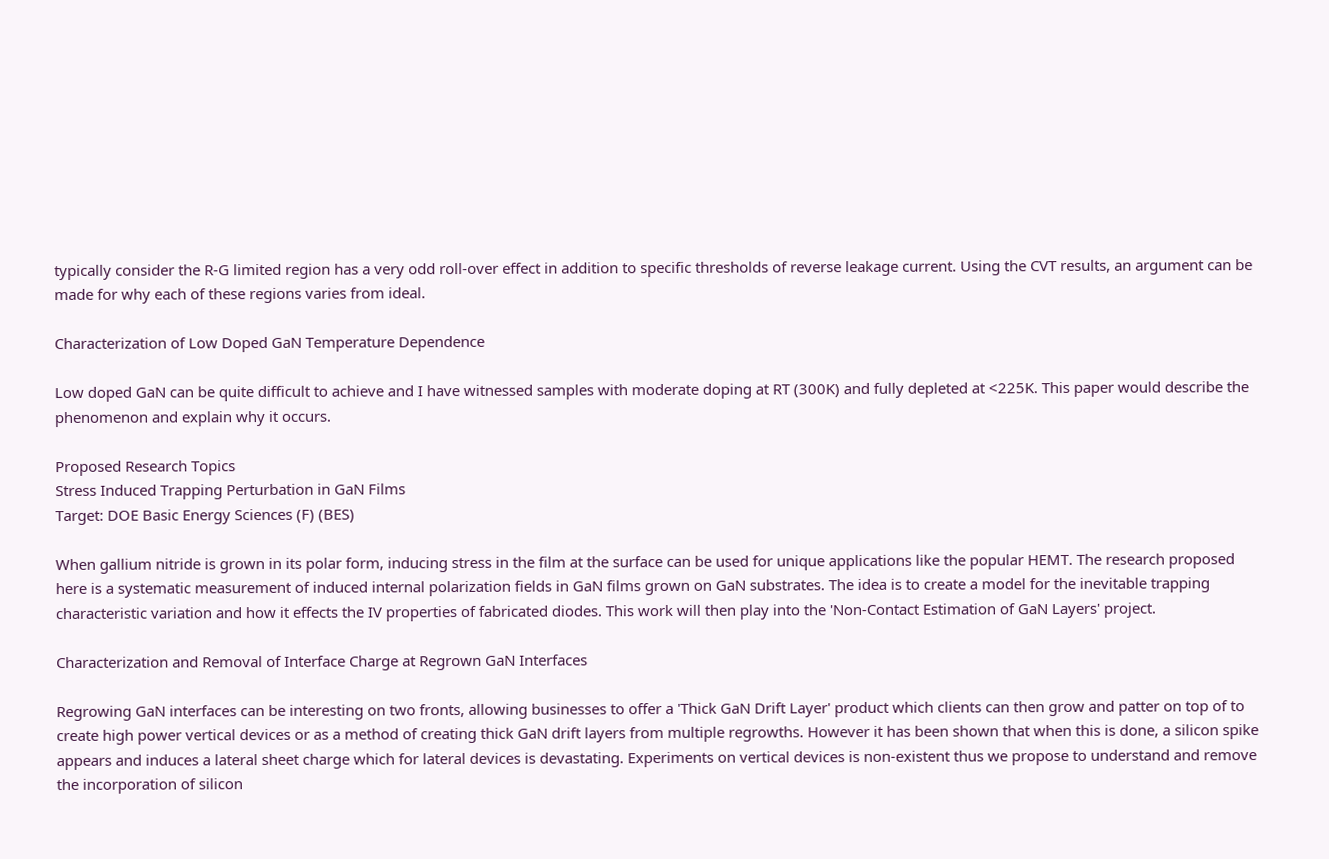typically consider the R-G limited region has a very odd roll-over effect in addition to specific thresholds of reverse leakage current. Using the CVT results, an argument can be made for why each of these regions varies from ideal.

Characterization of Low Doped GaN Temperature Dependence

Low doped GaN can be quite difficult to achieve and I have witnessed samples with moderate doping at RT (300K) and fully depleted at <225K. This paper would describe the phenomenon and explain why it occurs.

Proposed Research Topics
Stress Induced Trapping Perturbation in GaN Films
Target: DOE Basic Energy Sciences (F) (BES)

When gallium nitride is grown in its polar form, inducing stress in the film at the surface can be used for unique applications like the popular HEMT. The research proposed here is a systematic measurement of induced internal polarization fields in GaN films grown on GaN substrates. The idea is to create a model for the inevitable trapping characteristic variation and how it effects the IV properties of fabricated diodes. This work will then play into the 'Non-Contact Estimation of GaN Layers' project.

Characterization and Removal of Interface Charge at Regrown GaN Interfaces

Regrowing GaN interfaces can be interesting on two fronts, allowing businesses to offer a 'Thick GaN Drift Layer' product which clients can then grow and patter on top of to create high power vertical devices or as a method of creating thick GaN drift layers from multiple regrowths. However it has been shown that when this is done, a silicon spike appears and induces a lateral sheet charge which for lateral devices is devastating. Experiments on vertical devices is non-existent thus we propose to understand and remove the incorporation of silicon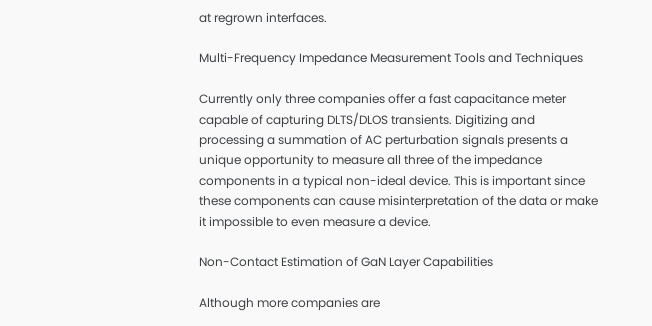at regrown interfaces.

Multi-Frequency Impedance Measurement Tools and Techniques

Currently only three companies offer a fast capacitance meter capable of capturing DLTS/DLOS transients. Digitizing and processing a summation of AC perturbation signals presents a unique opportunity to measure all three of the impedance components in a typical non-ideal device. This is important since these components can cause misinterpretation of the data or make it impossible to even measure a device.

Non-Contact Estimation of GaN Layer Capabilities

Although more companies are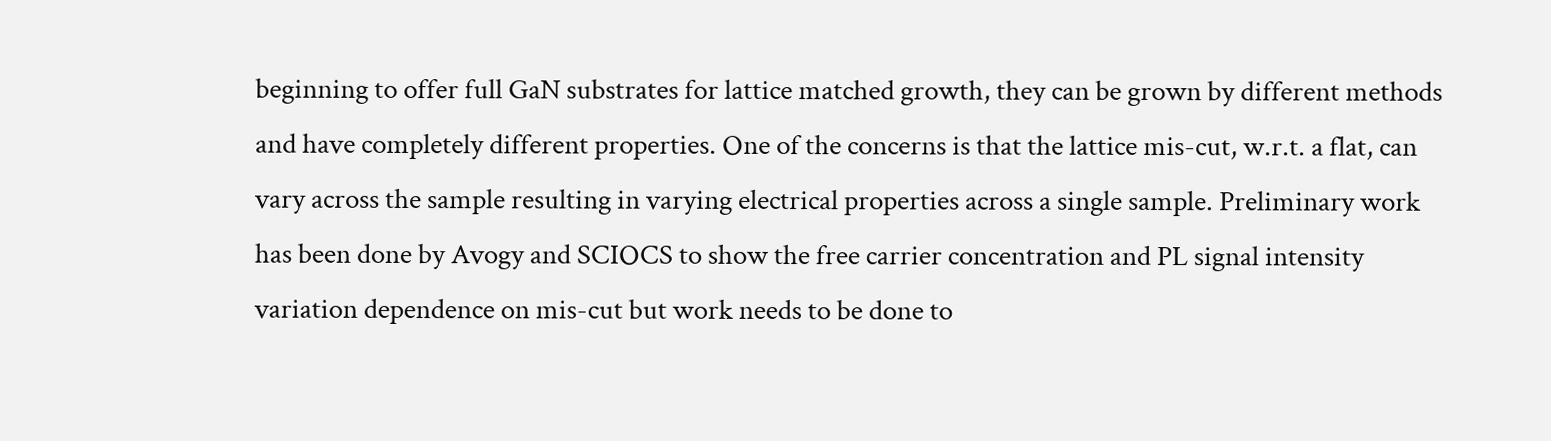beginning to offer full GaN substrates for lattice matched growth, they can be grown by different methods and have completely different properties. One of the concerns is that the lattice mis-cut, w.r.t. a flat, can vary across the sample resulting in varying electrical properties across a single sample. Preliminary work has been done by Avogy and SCIOCS to show the free carrier concentration and PL signal intensity variation dependence on mis-cut but work needs to be done to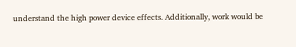understand the high power device effects. Additionally, work would be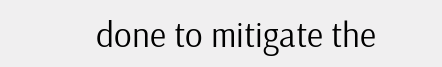done to mitigate the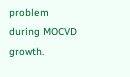problem during MOCVD growth.